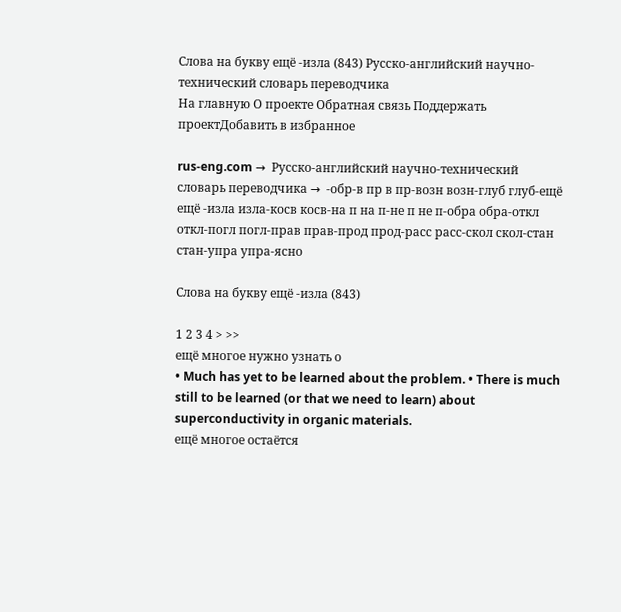Слова на букву ещё -изла (843) Русско-английский научно-технический словарь переводчика
На главную О проекте Обратная связь Поддержать проектДобавить в избранное

rus-eng.com →  Русско-английский научно-технический словарь переводчика →  -обр-в пр в пр-возн возн-глуб глуб-ещё ещё -изла изла-косв косв-на п на п-не п не п-обра обра-откл откл-погл погл-прав прав-прод прод-расс расс-скол скол-стан стан-упра упра-ясно

Слова на букву ещё -изла (843)

1 2 3 4 > >>
ещё многое нужно узнать о
• Much has yet to be learned about the problem. • There is much still to be learned (or that we need to learn) about superconductivity in organic materials.
ещё многое остаётся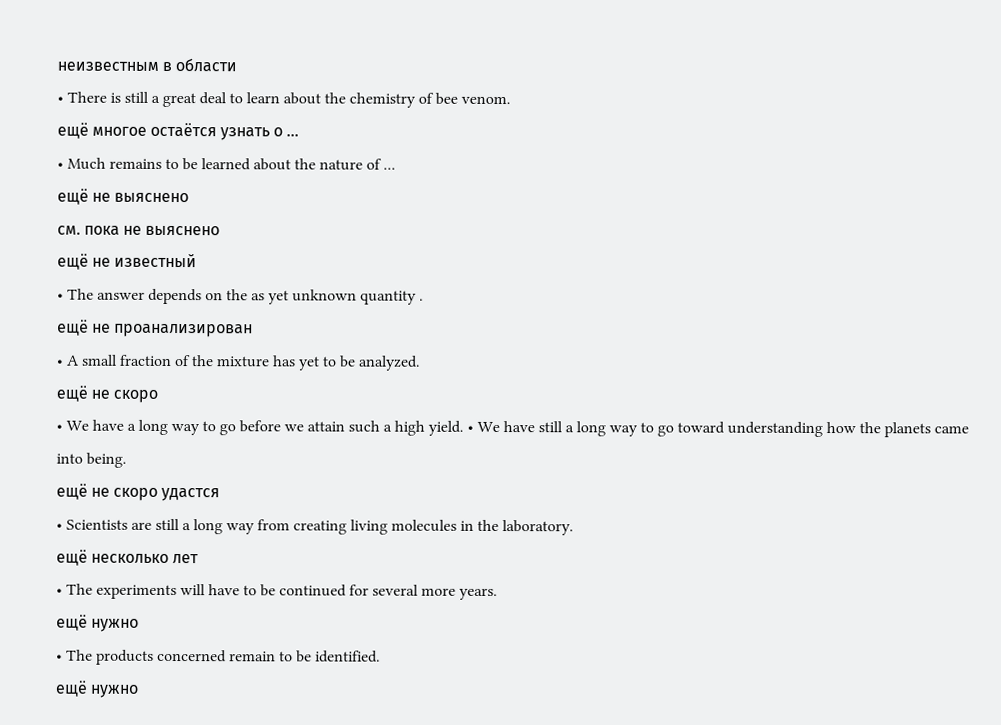неизвестным в области
• There is still a great deal to learn about the chemistry of bee venom.
ещё многое остаётся узнать о ...
• Much remains to be learned about the nature of ...
ещё не выяснено
см. пока не выяснено
ещё не известный
• The answer depends on the as yet unknown quantity .
ещё не проанализирован
• A small fraction of the mixture has yet to be analyzed.
ещё не скоро
• We have a long way to go before we attain such a high yield. • We have still a long way to go toward understanding how the planets came into being.
ещё не скоро удастся
• Scientists are still a long way from creating living molecules in the laboratory.
ещё несколько лет
• The experiments will have to be continued for several more years.
ещё нужно
• The products concerned remain to be identified.
ещё нужно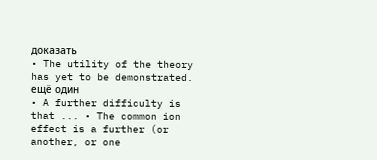доказать
• The utility of the theory has yet to be demonstrated.
ещё один
• A further difficulty is that ... • The common ion effect is a further (or another, or one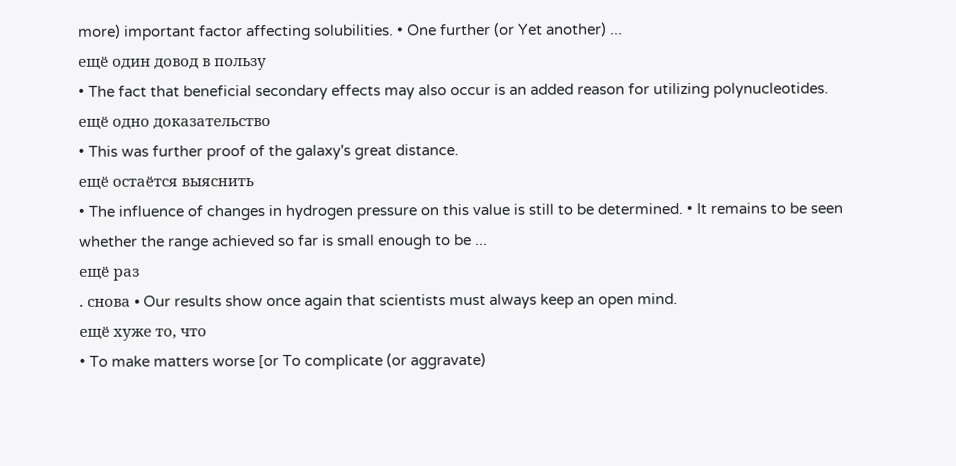more) important factor affecting solubilities. • One further (or Yet another) ...
ещё один довод в пользу
• The fact that beneficial secondary effects may also occur is an added reason for utilizing polynucleotides.
ещё одно доказательство
• This was further proof of the galaxy's great distance.
ещё остаётся выяснить
• The influence of changes in hydrogen pressure on this value is still to be determined. • It remains to be seen whether the range achieved so far is small enough to be ...
ещё раз
. снова • Our results show once again that scientists must always keep an open mind.
ещё хуже то, что
• To make matters worse [or To complicate (or aggravate)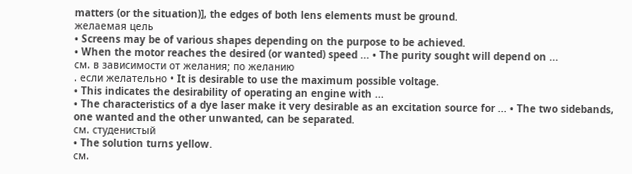matters (or the situation)], the edges of both lens elements must be ground.
желаемая цель
• Screens may be of various shapes depending on the purpose to be achieved.
• When the motor reaches the desired (or wanted) speed ... • The purity sought will depend on ...
см. в зависимости от желания; по желанию
. если желательно • It is desirable to use the maximum possible voltage.
• This indicates the desirability of operating an engine with ...
• The characteristics of a dye laser make it very desirable as an excitation source for ... • The two sidebands, one wanted and the other unwanted, can be separated.
см. студенистый
• The solution turns yellow.
см.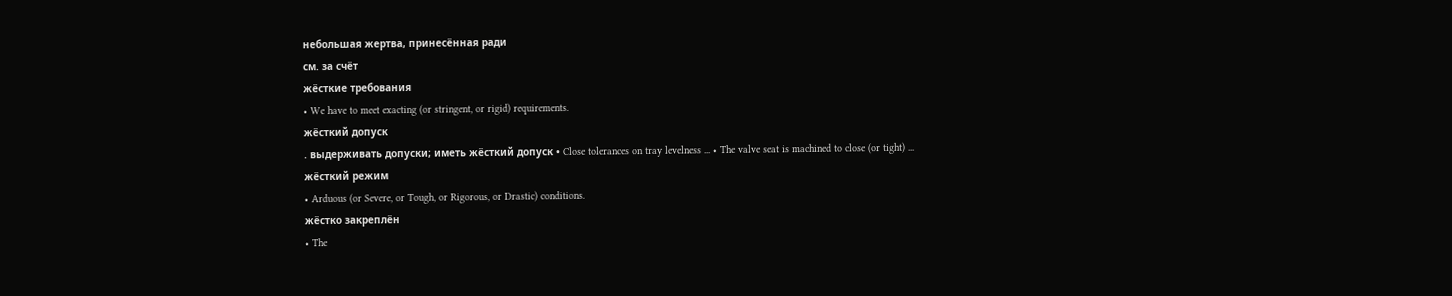небольшая жертва, принесённая ради
см. за счёт
жёсткие требования
• We have to meet exacting (or stringent, or rigid) requirements.
жёсткий допуск
. выдерживать допуски; иметь жёсткий допуск • Close tolerances on tray levelness ... • The valve seat is machined to close (or tight) ...
жёсткий режим
• Arduous (or Severe, or Tough, or Rigorous, or Drastic) conditions.
жёстко закреплён
• The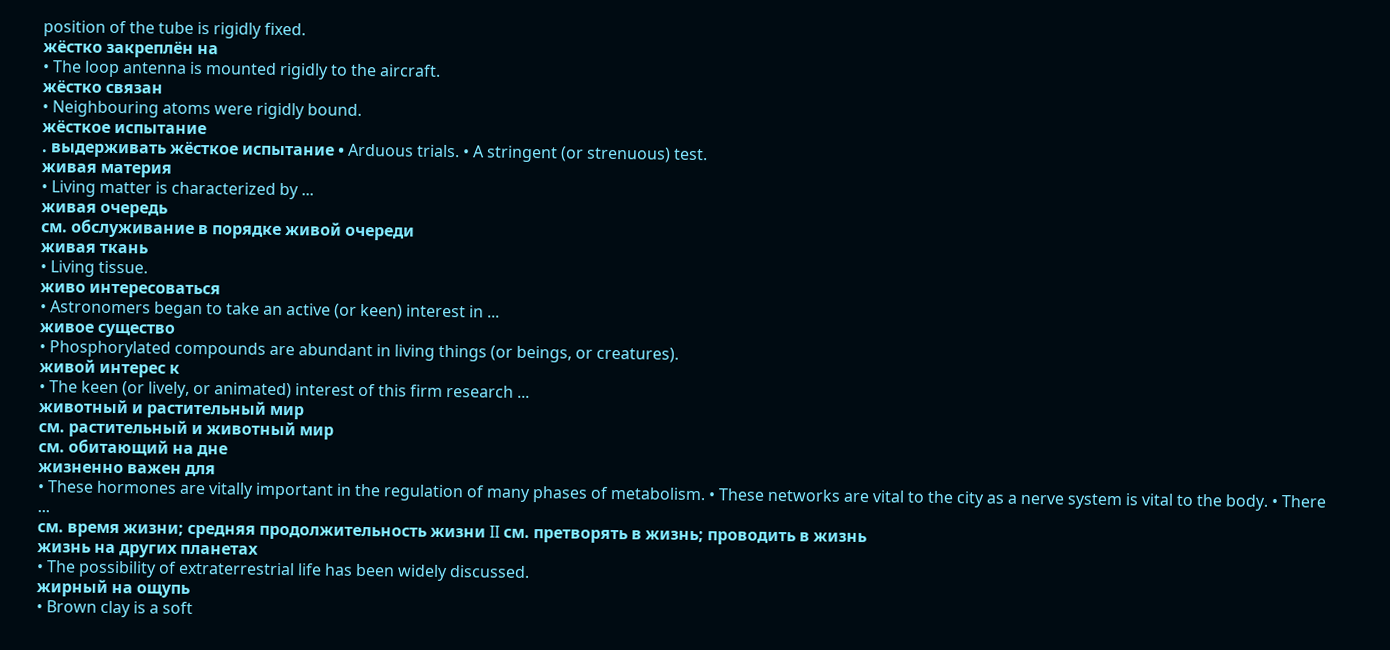position of the tube is rigidly fixed.
жёстко закреплён на
• The loop antenna is mounted rigidly to the aircraft.
жёстко связан
• Neighbouring atoms were rigidly bound.
жёсткое испытание
. выдерживать жёсткое испытание • Arduous trials. • A stringent (or strenuous) test.
живая материя
• Living matter is characterized by ...
живая очередь
см. обслуживание в порядке живой очереди
живая ткань
• Living tissue.
живо интересоваться
• Astronomers began to take an active (or keen) interest in ...
живое существо
• Phosphorylated compounds are abundant in living things (or beings, or creatures).
живой интерес к
• The keen (or lively, or animated) interest of this firm research ...
животный и растительный мир
см. растительный и животный мир
см. обитающий на дне
жизненно важен для
• These hormones are vitally important in the regulation of many phases of metabolism. • These networks are vital to the city as a nerve system is vital to the body. • There ...
см. время жизни; средняя продолжительность жизни II см. претворять в жизнь; проводить в жизнь
жизнь на других планетах
• The possibility of extraterrestrial life has been widely discussed.
жирный на ощупь
• Brown clay is a soft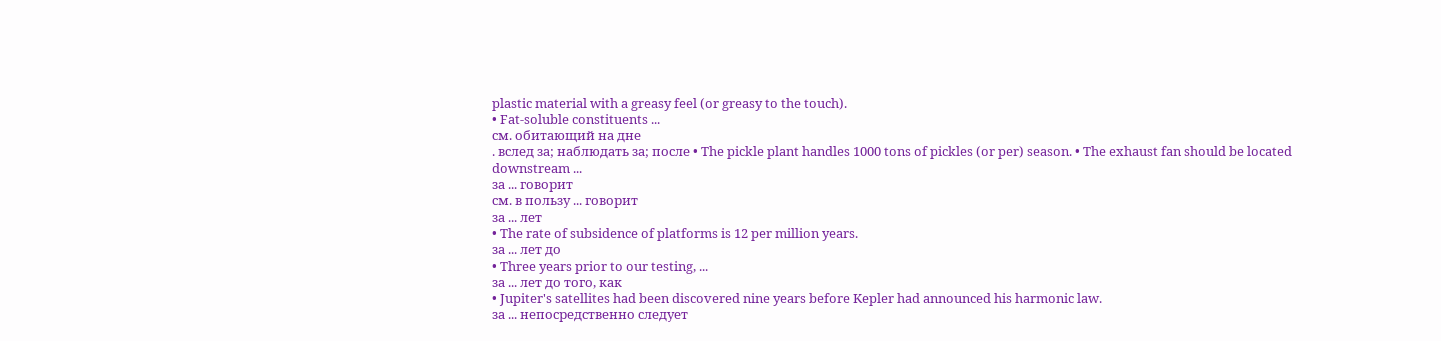plastic material with a greasy feel (or greasy to the touch).
• Fat-soluble constituents ...
см. обитающий на дне
. вслед за; наблюдать за; после • The pickle plant handles 1000 tons of pickles (or per) season. • The exhaust fan should be located downstream ...
за ... говорит
см. в пользу ... говорит
за ... лет
• The rate of subsidence of platforms is 12 per million years.
за ... лет до
• Three years prior to our testing, ...
за ... лет до того, как
• Jupiter's satellites had been discovered nine years before Kepler had announced his harmonic law.
за ... непосредственно следует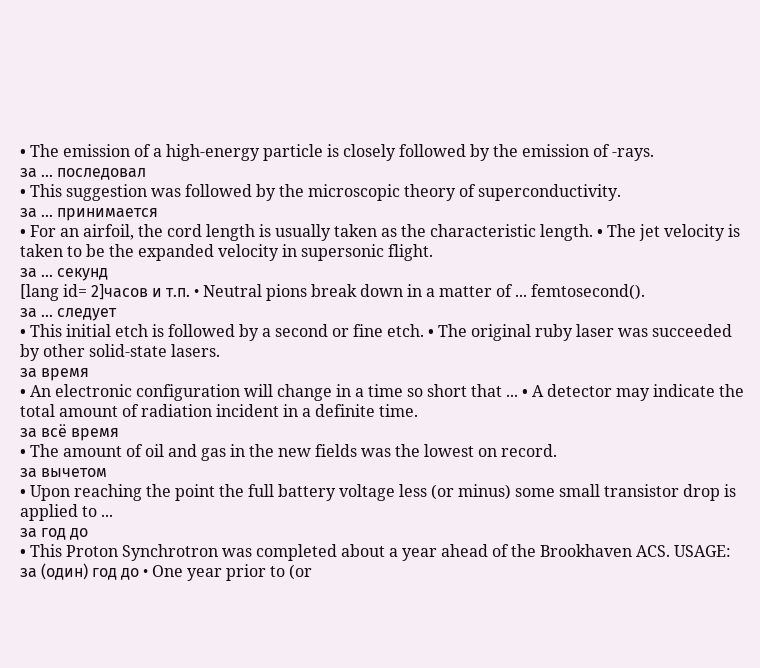• The emission of a high-energy particle is closely followed by the emission of -rays.
за ... последовал
• This suggestion was followed by the microscopic theory of superconductivity.
за ... принимается
• For an airfoil, the cord length is usually taken as the characteristic length. • The jet velocity is taken to be the expanded velocity in supersonic flight.
за ... секунд
[lang id= 2]часов и т.п. • Neutral pions break down in a matter of ... femtosecond().
за ... следует
• This initial etch is followed by a second or fine etch. • The original ruby laser was succeeded by other solid-state lasers.
за время
• An electronic configuration will change in a time so short that ... • A detector may indicate the total amount of radiation incident in a definite time.
за всё время
• The amount of oil and gas in the new fields was the lowest on record.
за вычетом
• Upon reaching the point the full battery voltage less (or minus) some small transistor drop is applied to ...
за год до
• This Proton Synchrotron was completed about a year ahead of the Brookhaven ACS. USAGE: за (один) год до • One year prior to (or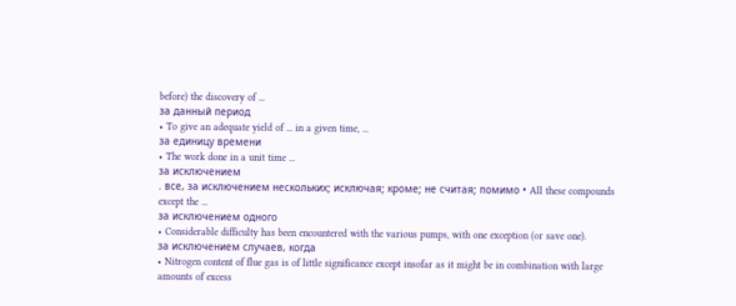before) the discovery of ...
за данный период
• To give an adequate yield of ... in a given time, ...
за единицу времени
• The work done in a unit time ...
за исключением
. все, за исключением нескольких; исключая; кроме; не считая; помимо • All these compounds except the ...
за исключением одного
• Considerable difficulty has been encountered with the various pumps, with one exception (or save one).
за исключением случаев, когда
• Nitrogen content of flue gas is of little significance except insofar as it might be in combination with large amounts of excess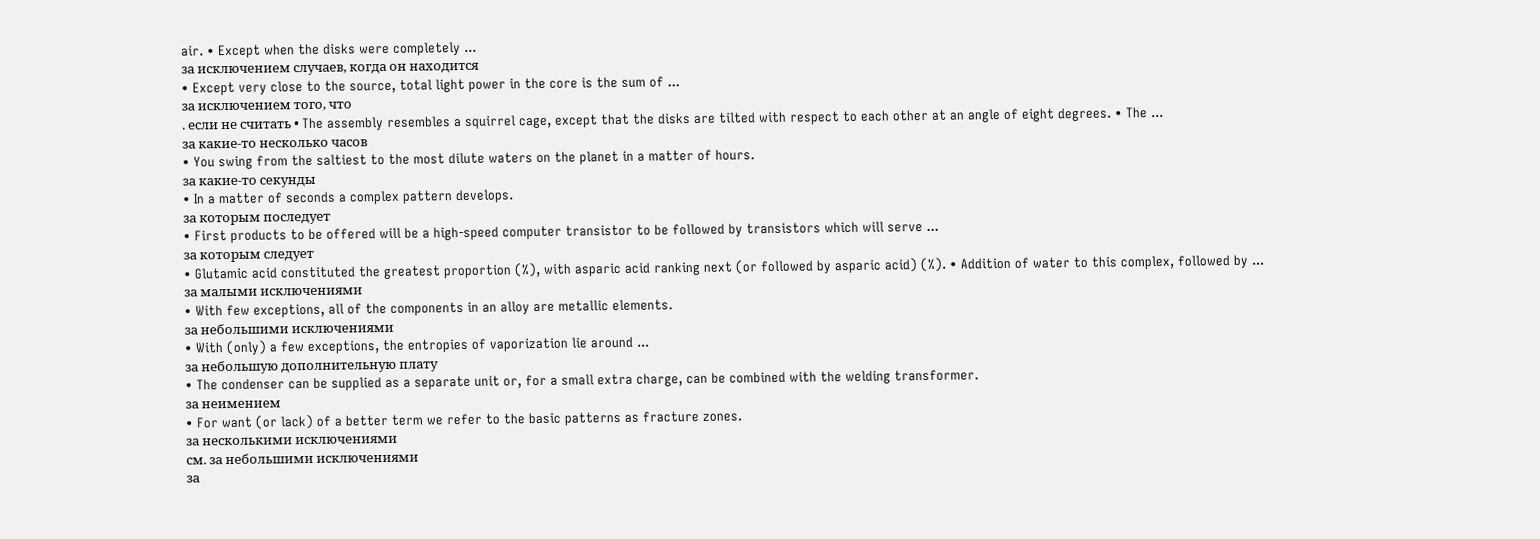air. • Except when the disks were completely ...
за исключением случаев, когда он находится
• Except very close to the source, total light power in the core is the sum of ...
за исключением того, что
. если не считать • The assembly resembles a squirrel cage, except that the disks are tilted with respect to each other at an angle of eight degrees. • The ...
за какие-то несколько часов
• You swing from the saltiest to the most dilute waters on the planet in a matter of hours.
за какие-то секунды
• In a matter of seconds a complex pattern develops.
за которым последует
• First products to be offered will be a high-speed computer transistor to be followed by transistors which will serve ...
за которым следует
• Glutamic acid constituted the greatest proportion (%), with asparic acid ranking next (or followed by asparic acid) (%). • Addition of water to this complex, followed by ...
за малыми исключениями
• With few exceptions, all of the components in an alloy are metallic elements.
за небольшими исключениями
• With (only) a few exceptions, the entropies of vaporization lie around ...
за небольшую дополнительную плату
• The condenser can be supplied as a separate unit or, for a small extra charge, can be combined with the welding transformer.
за неимением
• For want (or lack) of a better term we refer to the basic patterns as fracture zones.
за несколькими исключениями
см. за небольшими исключениями
за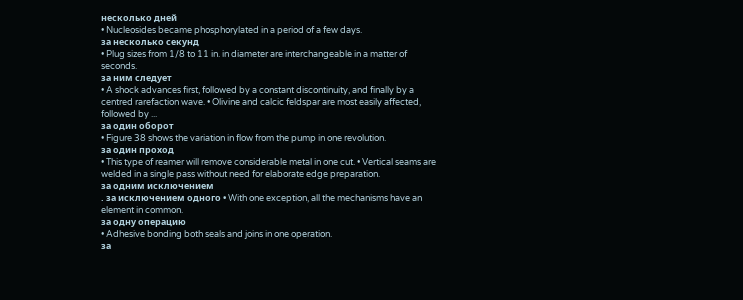несколько дней
• Nucleosides became phosphorylated in a period of a few days.
за несколько секунд
• Plug sizes from 1/8 to 11 in. in diameter are interchangeable in a matter of seconds.
за ним следует
• A shock advances first, followed by a constant discontinuity, and finally by a centred rarefaction wave. • Olivine and calcic feldspar are most easily affected, followed by ...
за один оборот
• Figure 38 shows the variation in flow from the pump in one revolution.
за один проход
• This type of reamer will remove considerable metal in one cut. • Vertical seams are welded in a single pass without need for elaborate edge preparation.
за одним исключением
. за исключением одного • With one exception, all the mechanisms have an element in common.
за одну операцию
• Adhesive bonding both seals and joins in one operation.
за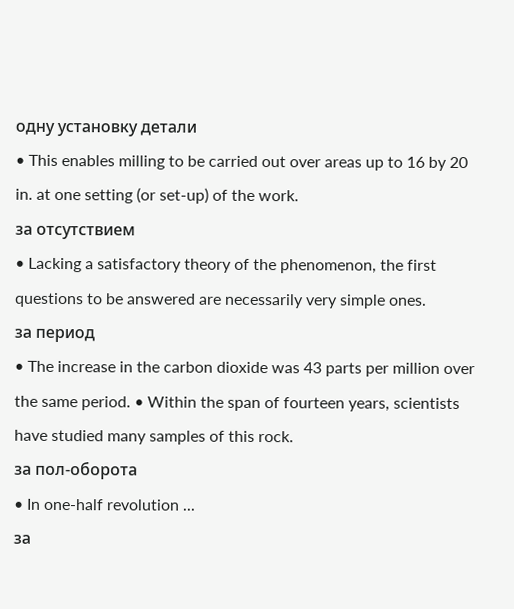одну установку детали
• This enables milling to be carried out over areas up to 16 by 20 in. at one setting (or set-up) of the work.
за отсутствием
• Lacking a satisfactory theory of the phenomenon, the first questions to be answered are necessarily very simple ones.
за период
• The increase in the carbon dioxide was 43 parts per million over the same period. • Within the span of fourteen years, scientists have studied many samples of this rock.
за пол-оборота
• In one-half revolution ...
за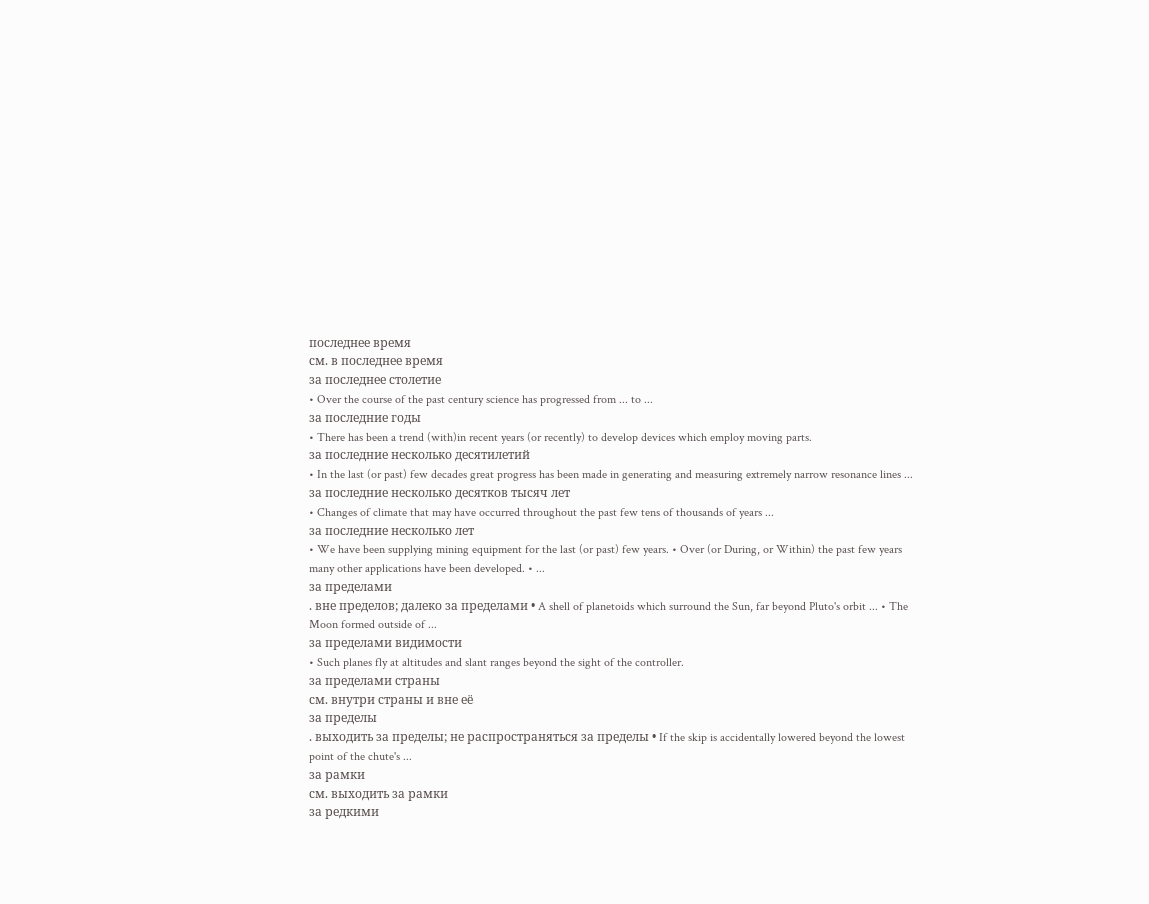последнее время
см. в последнее время
за последнее столетие
• Over the course of the past century science has progressed from ... to ...
за последние годы
• There has been a trend (with)in recent years (or recently) to develop devices which employ moving parts.
за последние несколько десятилетий
• In the last (or past) few decades great progress has been made in generating and measuring extremely narrow resonance lines ...
за последние несколько десятков тысяч лет
• Changes of climate that may have occurred throughout the past few tens of thousands of years ...
за последние несколько лет
• We have been supplying mining equipment for the last (or past) few years. • Over (or During, or Within) the past few years many other applications have been developed. • ...
за пределами
. вне пределов; далеко за пределами • A shell of planetoids which surround the Sun, far beyond Pluto's orbit ... • The Moon formed outside of ...
за пределами видимости
• Such planes fly at altitudes and slant ranges beyond the sight of the controller.
за пределами страны
см. внутри страны и вне её
за пределы
. выходить за пределы; не распространяться за пределы • If the skip is accidentally lowered beyond the lowest point of the chute's ...
за рамки
см. выходить за рамки
за редкими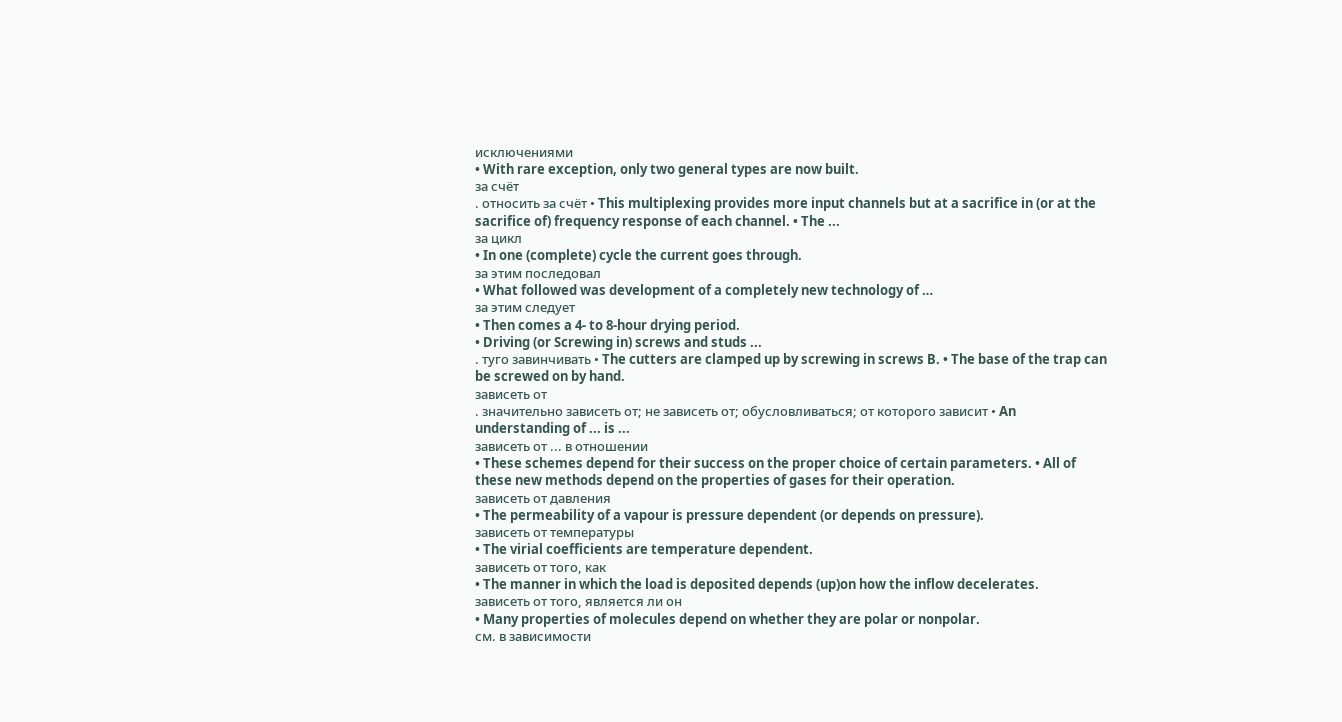исключениями
• With rare exception, only two general types are now built.
за счёт
. относить за счёт • This multiplexing provides more input channels but at a sacrifice in (or at the sacrifice of) frequency response of each channel. • The ...
за цикл
• In one (complete) cycle the current goes through.
за этим последовал
• What followed was development of a completely new technology of …
за этим следует
• Then comes a 4- to 8-hour drying period.
• Driving (or Screwing in) screws and studs ...
. туго завинчивать • The cutters are clamped up by screwing in screws B. • The base of the trap can be screwed on by hand.
зависеть от
. значительно зависеть от; не зависеть от; обусловливаться; от которого зависит • An understanding of ... is ...
зависеть от ... в отношении
• These schemes depend for their success on the proper choice of certain parameters. • All of these new methods depend on the properties of gases for their operation.
зависеть от давления
• The permeability of a vapour is pressure dependent (or depends on pressure).
зависеть от температуры
• The virial coefficients are temperature dependent.
зависеть от того, как
• The manner in which the load is deposited depends (up)on how the inflow decelerates.
зависеть от того, является ли он
• Many properties of molecules depend on whether they are polar or nonpolar.
см. в зависимости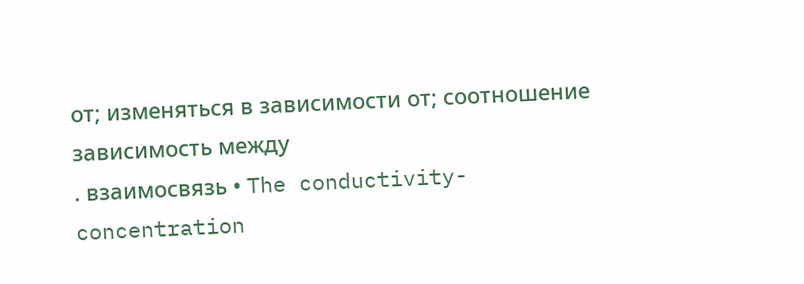от; изменяться в зависимости от; соотношение
зависимость между
. взаимосвязь • The conductivity-concentration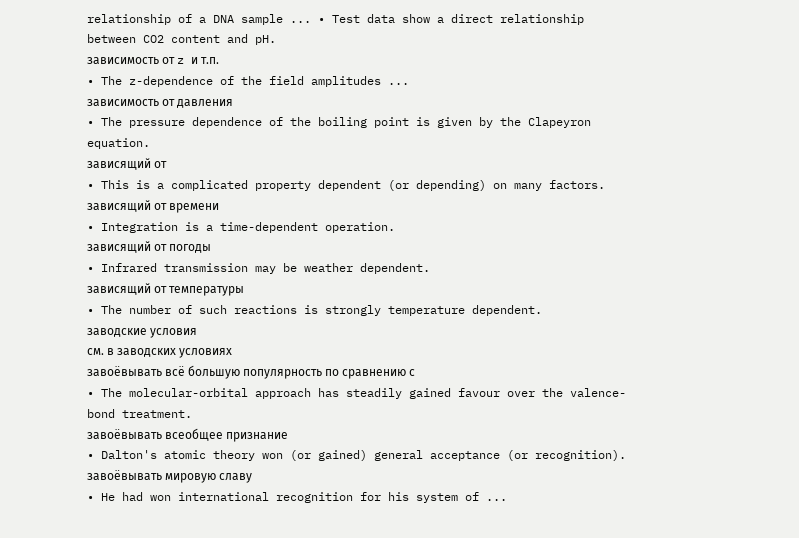relationship of a DNA sample ... • Test data show a direct relationship between CO2 content and pH.
зависимость от z и т.п.
• The z-dependence of the field amplitudes ...
зависимость от давления
• The pressure dependence of the boiling point is given by the Clapeyron equation.
зависящий от
• This is a complicated property dependent (or depending) on many factors.
зависящий от времени
• Integration is a time-dependent operation.
зависящий от погоды
• Infrared transmission may be weather dependent.
зависящий от температуры
• The number of such reactions is strongly temperature dependent.
заводские условия
см. в заводских условиях
завоёвывать всё большую популярность по сравнению с
• The molecular-orbital approach has steadily gained favour over the valence-bond treatment.
завоёвывать всеобщее признание
• Dalton's atomic theory won (or gained) general acceptance (or recognition).
завоёвывать мировую славу
• He had won international recognition for his system of ...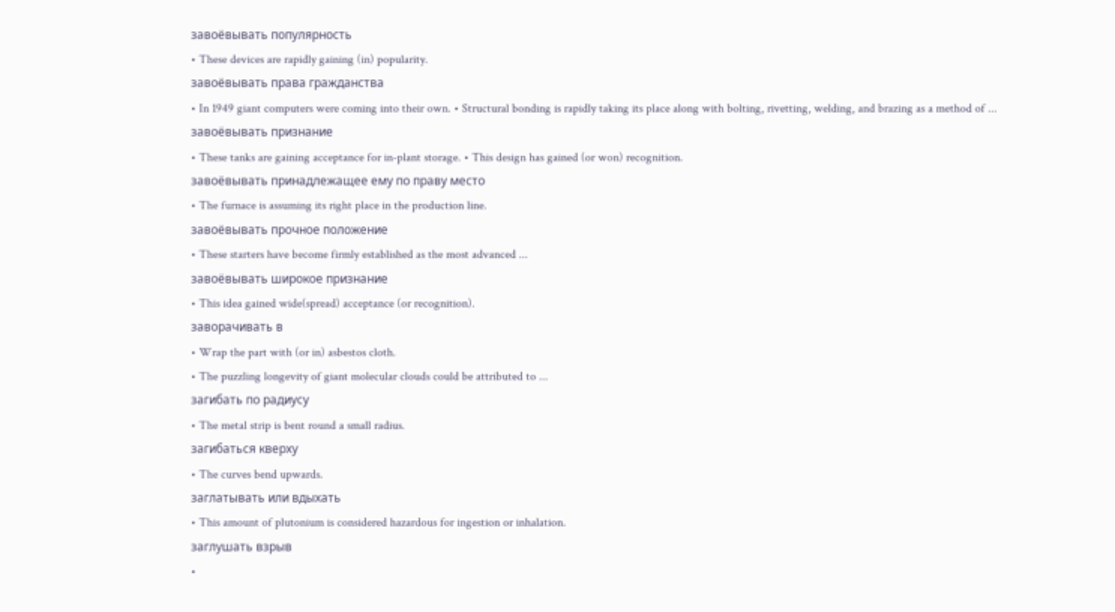завоёвывать популярность
• These devices are rapidly gaining (in) popularity.
завоёвывать права гражданства
• In 1949 giant computers were coming into their own. • Structural bonding is rapidly taking its place along with bolting, rivetting, welding, and brazing as a method of ...
завоёвывать признание
• These tanks are gaining acceptance for in-plant storage. • This design has gained (or won) recognition.
завоёвывать принадлежащее ему по праву место
• The furnace is assuming its right place in the production line.
завоёвывать прочное положение
• These starters have become firmly established as the most advanced ...
завоёвывать широкое признание
• This idea gained wide(spread) acceptance (or recognition).
заворачивать в
• Wrap the part with (or in) asbestos cloth.
• The puzzling longevity of giant molecular clouds could be attributed to ...
загибать по радиусу
• The metal strip is bent round a small radius.
загибаться кверху
• The curves bend upwards.
заглатывать или вдыхать
• This amount of plutonium is considered hazardous for ingestion or inhalation.
заглушать взрыв
•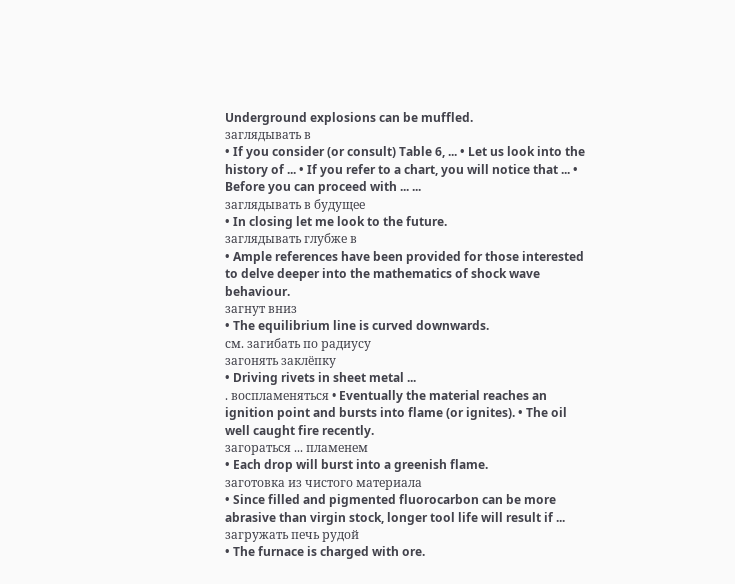Underground explosions can be muffled.
заглядывать в
• If you consider (or consult) Table 6, ... • Let us look into the history of ... • If you refer to a chart, you will notice that ... • Before you can proceed with ... ...
заглядывать в будущее
• In closing let me look to the future.
заглядывать глубже в
• Ample references have been provided for those interested to delve deeper into the mathematics of shock wave behaviour.
загнут вниз
• The equilibrium line is curved downwards.
см. загибать по радиусу
загонять заклёпку
• Driving rivets in sheet metal ...
. воспламеняться • Eventually the material reaches an ignition point and bursts into flame (or ignites). • The oil well caught fire recently.
загораться ... пламенем
• Each drop will burst into a greenish flame.
заготовка из чистого материала
• Since filled and pigmented fluorocarbon can be more abrasive than virgin stock, longer tool life will result if ...
загружать печь рудой
• The furnace is charged with ore.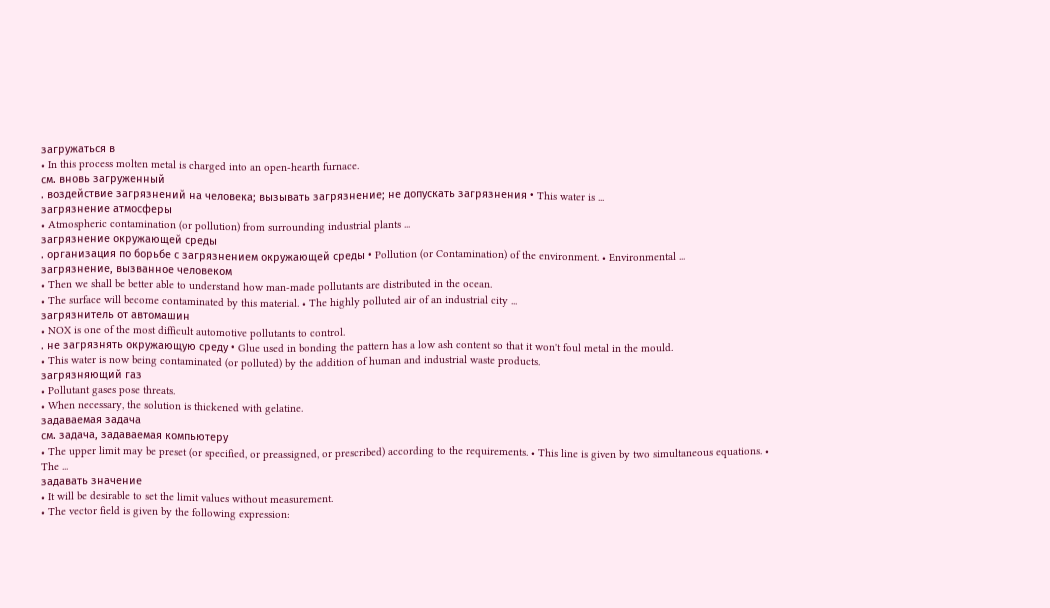загружаться в
• In this process molten metal is charged into an open-hearth furnace.
см. вновь загруженный
. воздействие загрязнений на человека; вызывать загрязнение; не допускать загрязнения • This water is ...
загрязнение атмосферы
• Atmospheric contamination (or pollution) from surrounding industrial plants ...
загрязнение окружающей среды
. организация по борьбе с загрязнением окружающей среды • Pollution (or Contamination) of the environment. • Environmental ...
загрязнение, вызванное человеком
• Then we shall be better able to understand how man-made pollutants are distributed in the ocean.
• The surface will become contaminated by this material. • The highly polluted air of an industrial city ...
загрязнитель от автомашин
• NOX is one of the most difficult automotive pollutants to control.
. не загрязнять окружающую среду • Glue used in bonding the pattern has a low ash content so that it won't foul metal in the mould.
• This water is now being contaminated (or polluted) by the addition of human and industrial waste products.
загрязняющий газ
• Pollutant gases pose threats.
• When necessary, the solution is thickened with gelatine.
задаваемая задача
см. задача, задаваемая компьютеру
• The upper limit may be preset (or specified, or preassigned, or prescribed) according to the requirements. • This line is given by two simultaneous equations. • The ...
задавать значение
• It will be desirable to set the limit values without measurement.
• The vector field is given by the following expression: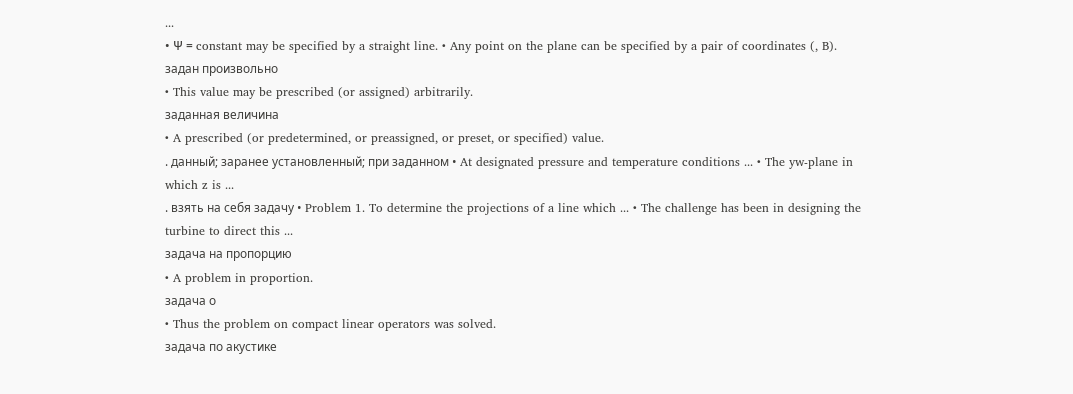...
• Ψ = constant may be specified by a straight line. • Any point on the plane can be specified by a pair of coordinates (, B).
задан произвольно
• This value may be prescribed (or assigned) arbitrarily.
заданная величина
• A prescribed (or predetermined, or preassigned, or preset, or specified) value.
. данный; заранее установленный; при заданном • At designated pressure and temperature conditions ... • The yw-plane in which z is ...
. взять на себя задачу • Problem 1. To determine the projections of a line which ... • The challenge has been in designing the turbine to direct this ...
задача на пропорцию
• A problem in proportion.
задача о
• Thus the problem on compact linear operators was solved.
задача по акустике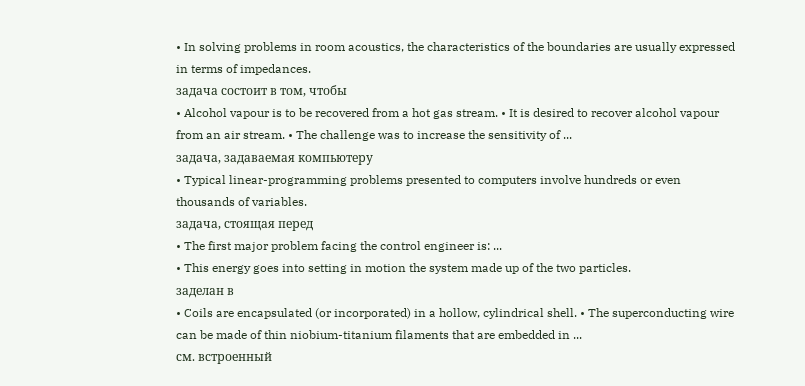• In solving problems in room acoustics, the characteristics of the boundaries are usually expressed in terms of impedances.
задача состоит в том, чтобы
• Alcohol vapour is to be recovered from a hot gas stream. • It is desired to recover alcohol vapour from an air stream. • The challenge was to increase the sensitivity of ...
задача, задаваемая компьютеру
• Typical linear-programming problems presented to computers involve hundreds or even thousands of variables.
задача, стоящая перед
• The first major problem facing the control engineer is: ...
• This energy goes into setting in motion the system made up of the two particles.
заделан в
• Coils are encapsulated (or incorporated) in a hollow, cylindrical shell. • The superconducting wire can be made of thin niobium-titanium filaments that are embedded in ...
см. встроенный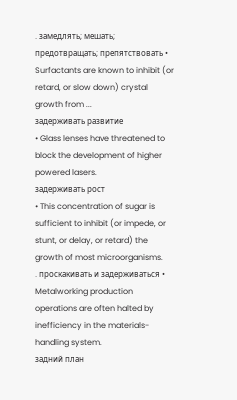. замедлять; мешать; предотвращать; препятствовать • Surfactants are known to inhibit (or retard, or slow down) crystal growth from ...
задерживать развитие
• Glass lenses have threatened to block the development of higher powered lasers.
задерживать рост
• This concentration of sugar is sufficient to inhibit (or impede, or stunt, or delay, or retard) the growth of most microorganisms.
. проскакивать и задерживаться • Metalworking production operations are often halted by inefficiency in the materials-handling system.
задний план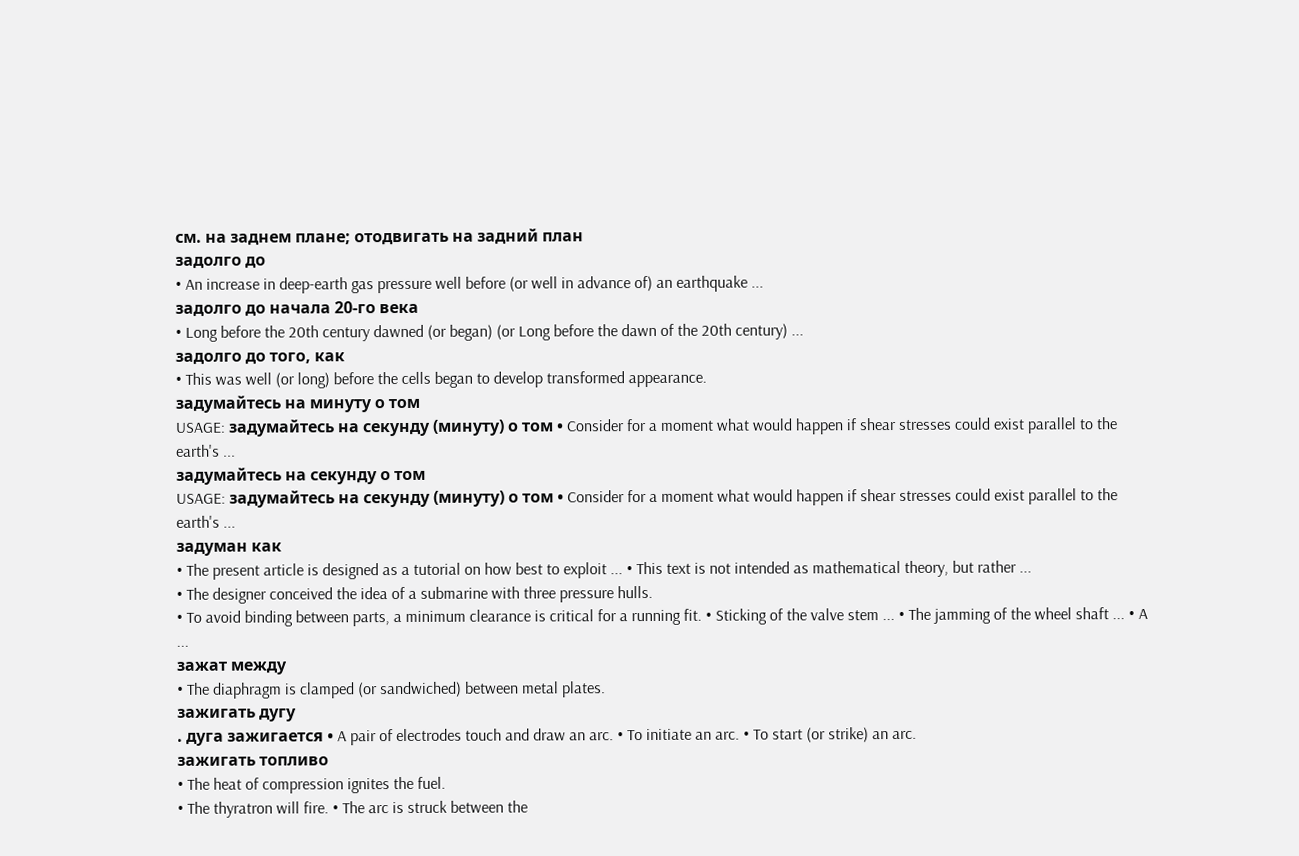см. на заднем плане; отодвигать на задний план
задолго до
• An increase in deep-earth gas pressure well before (or well in advance of) an earthquake ...
задолго до начала 20-го века
• Long before the 20th century dawned (or began) (or Long before the dawn of the 20th century) ...
задолго до того, как
• This was well (or long) before the cells began to develop transformed appearance.
задумайтесь на минуту о том
USAGE: задумайтесь на секунду (минуту) о том • Consider for a moment what would happen if shear stresses could exist parallel to the earth's ...
задумайтесь на секунду о том
USAGE: задумайтесь на секунду (минуту) о том • Consider for a moment what would happen if shear stresses could exist parallel to the earth's ...
задуман как
• The present article is designed as a tutorial on how best to exploit ... • This text is not intended as mathematical theory, but rather ...
• The designer conceived the idea of a submarine with three pressure hulls.
• To avoid binding between parts, a minimum clearance is critical for a running fit. • Sticking of the valve stem ... • The jamming of the wheel shaft ... • A ...
зажат между
• The diaphragm is clamped (or sandwiched) between metal plates.
зажигать дугу
. дуга зажигается • A pair of electrodes touch and draw an arc. • To initiate an arc. • To start (or strike) an arc.
зажигать топливо
• The heat of compression ignites the fuel.
• The thyratron will fire. • The arc is struck between the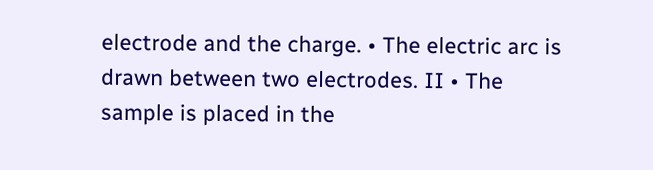electrode and the charge. • The electric arc is drawn between two electrodes. II • The sample is placed in the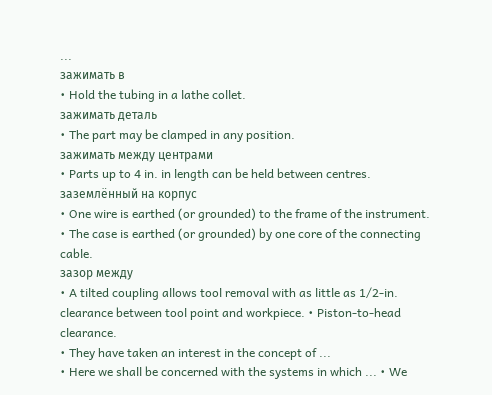...
зажимать в
• Hold the tubing in a lathe collet.
зажимать деталь
• The part may be clamped in any position.
зажимать между центрами
• Parts up to 4 in. in length can be held between centres.
заземлённый на корпус
• One wire is earthed (or grounded) to the frame of the instrument.
• The case is earthed (or grounded) by one core of the connecting cable.
зазор между
• A tilted coupling allows tool removal with as little as 1/2-in. clearance between tool point and workpiece. • Piston-to-head clearance.
• They have taken an interest in the concept of ...
• Here we shall be concerned with the systems in which ... • We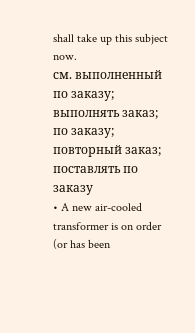shall take up this subject now.
см. выполненный по заказу; выполнять заказ; по заказу; повторный заказ; поставлять по заказу
• A new air-cooled transformer is on order (or has been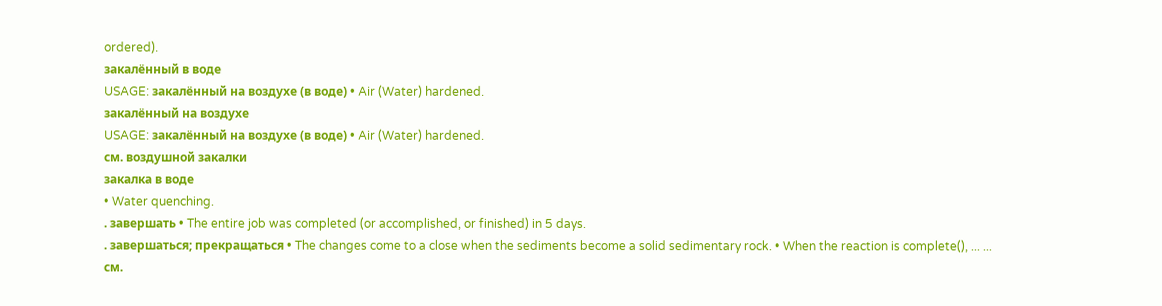ordered).
закалённый в воде
USAGE: закалённый на воздухе (в воде) • Air (Water) hardened.
закалённый на воздухе
USAGE: закалённый на воздухе (в воде) • Air (Water) hardened.
см. воздушной закалки
закалка в воде
• Water quenching.
. завершать • The entire job was completed (or accomplished, or finished) in 5 days.
. завершаться; прекращаться • The changes come to a close when the sediments become a solid sedimentary rock. • When the reaction is complete(), ... ...
см.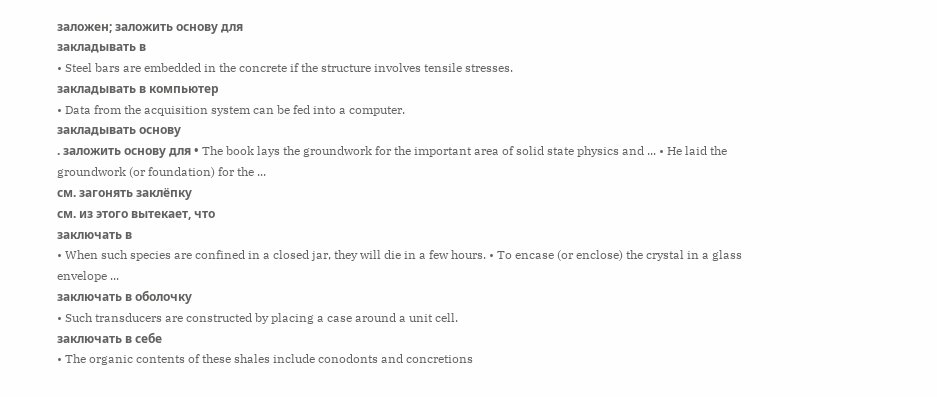заложен; заложить основу для
закладывать в
• Steel bars are embedded in the concrete if the structure involves tensile stresses.
закладывать в компьютер
• Data from the acquisition system can be fed into a computer.
закладывать основу
. заложить основу для • The book lays the groundwork for the important area of solid state physics and ... • He laid the groundwork (or foundation) for the ...
см. загонять заклёпку
см. из этого вытекает, что
заключать в
• When such species are confined in a closed jar, they will die in a few hours. • To encase (or enclose) the crystal in a glass envelope ...
заключать в оболочку
• Such transducers are constructed by placing a case around a unit cell.
заключать в себе
• The organic contents of these shales include conodonts and concretions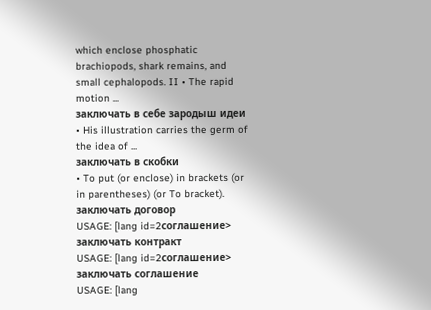which enclose phosphatic brachiopods, shark remains, and small cephalopods. II • The rapid motion ...
заключать в себе зародыш идеи
• His illustration carries the germ of the idea of ...
заключать в скобки
• To put (or enclose) in brackets (or in parentheses) (or To bracket).
заключать договор
USAGE: [lang id=2соглашение>
заключать контракт
USAGE: [lang id=2соглашение>
заключать соглашение
USAGE: [lang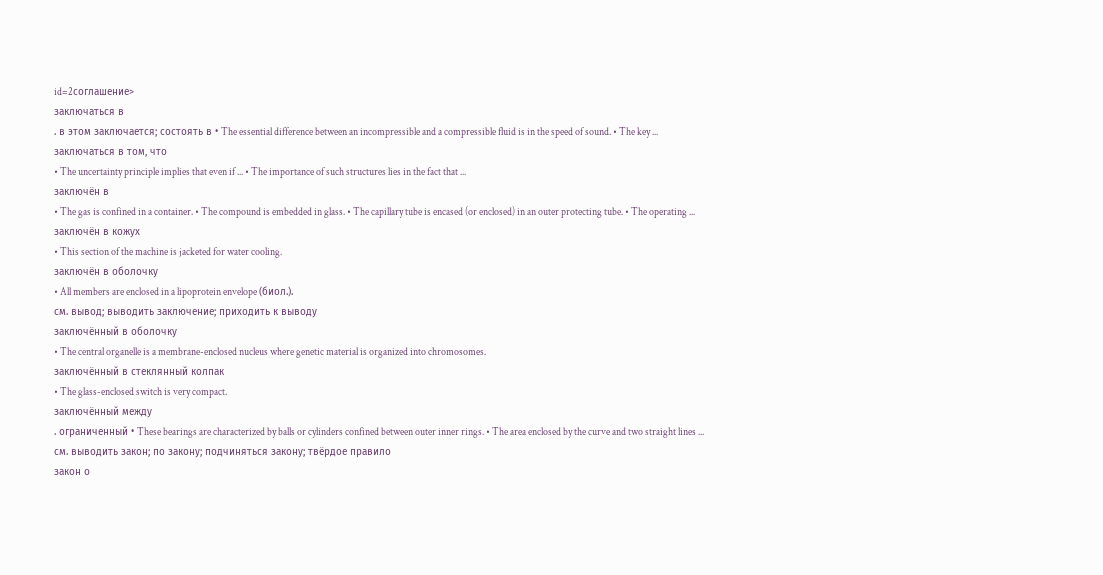id=2соглашение>
заключаться в
. в этом заключается; состоять в • The essential difference between an incompressible and a compressible fluid is in the speed of sound. • The key ...
заключаться в том, что
• The uncertainty principle implies that even if ... • The importance of such structures lies in the fact that ...
заключён в
• The gas is confined in a container. • The compound is embedded in glass. • The capillary tube is encased (or enclosed) in an outer protecting tube. • The operating ...
заключён в кожух
• This section of the machine is jacketed for water cooling.
заключён в оболочку
• All members are enclosed in a lipoprotein envelope (биол.).
см. вывод; выводить заключение; приходить к выводу
заключённый в оболочку
• The central organelle is a membrane-enclosed nucleus where genetic material is organized into chromosomes.
заключённый в стеклянный колпак
• The glass-enclosed switch is very compact.
заключённый между
. ограниченный • These bearings are characterized by balls or cylinders confined between outer inner rings. • The area enclosed by the curve and two straight lines ...
см. выводить закон; по закону; подчиняться закону; твёрдое правило
закон о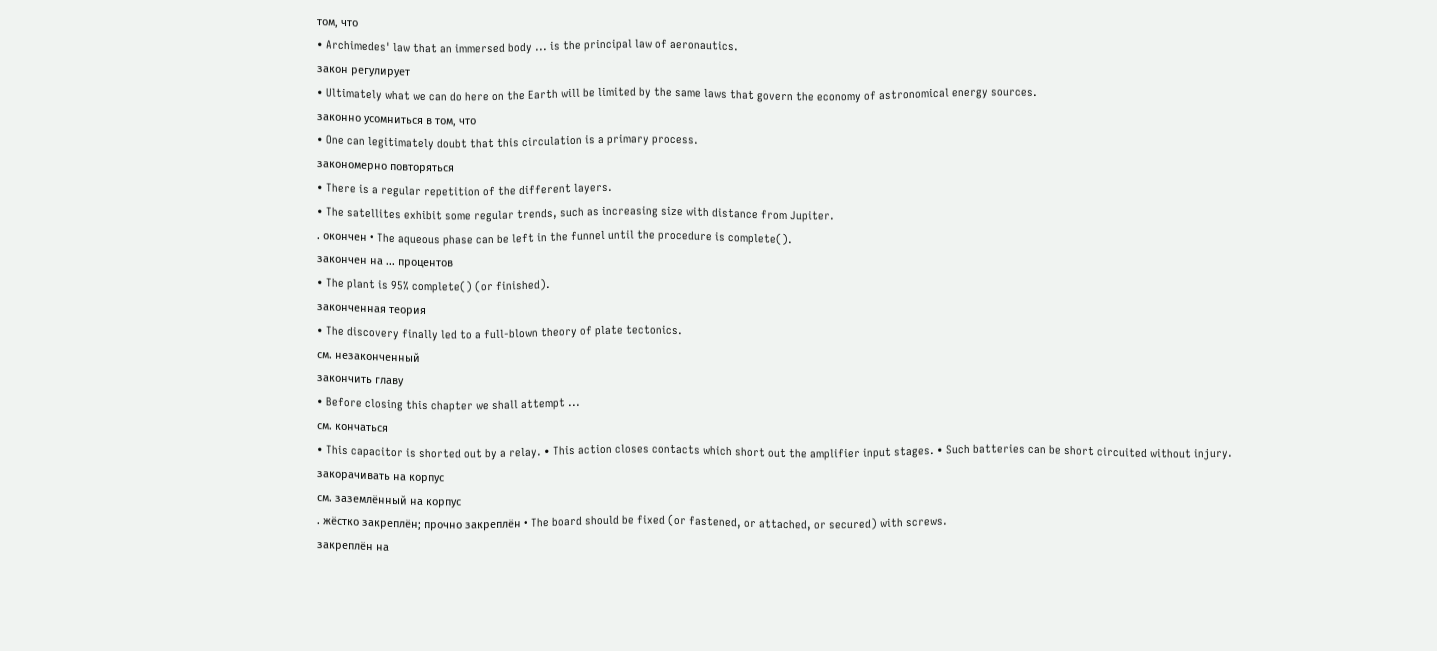том, что
• Archimedes' law that an immersed body ... is the principal law of aeronautics.
закон регулирует
• Ultimately what we can do here on the Earth will be limited by the same laws that govern the economy of astronomical energy sources.
законно усомниться в том, что
• One can legitimately doubt that this circulation is a primary process.
закономерно повторяться
• There is a regular repetition of the different layers.
• The satellites exhibit some regular trends, such as increasing size with distance from Jupiter.
. окончен • The aqueous phase can be left in the funnel until the procedure is complete().
закончен на ... процентов
• The plant is 95% complete() (or finished).
законченная теория
• The discovery finally led to a full-blown theory of plate tectonics.
см. незаконченный
закончить главу
• Before closing this chapter we shall attempt ...
см. кончаться
• This capacitor is shorted out by a relay. • This action closes contacts which short out the amplifier input stages. • Such batteries can be short circuited without injury.
закорачивать на корпус
см. заземлённый на корпус
. жёстко закреплён; прочно закреплён • The board should be fixed (or fastened, or attached, or secured) with screws.
закреплён на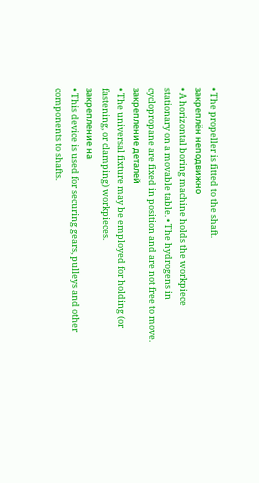• The propeller is fitted to the shaft.
закреплён неподвижно
• A horizontal boring machine holds the workpiece stationary on a movable table. • The hydrogens in cyclopropane are fixed in position and are not free to move.
закрепление деталей
• The universal fixture may be employed for holding (or fastening, or clamping) workpieces.
закрепление на
• This device is used for securing gears, pulleys and other components to shafts.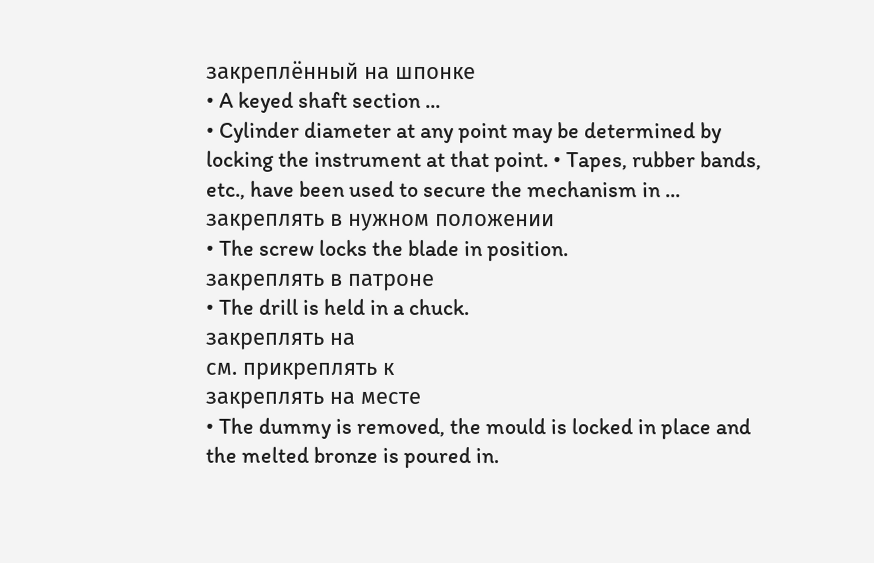закреплённый на шпонке
• A keyed shaft section ...
• Cylinder diameter at any point may be determined by locking the instrument at that point. • Tapes, rubber bands, etc., have been used to secure the mechanism in ...
закреплять в нужном положении
• The screw locks the blade in position.
закреплять в патроне
• The drill is held in a chuck.
закреплять на
см. прикреплять к
закреплять на месте
• The dummy is removed, the mould is locked in place and the melted bronze is poured in.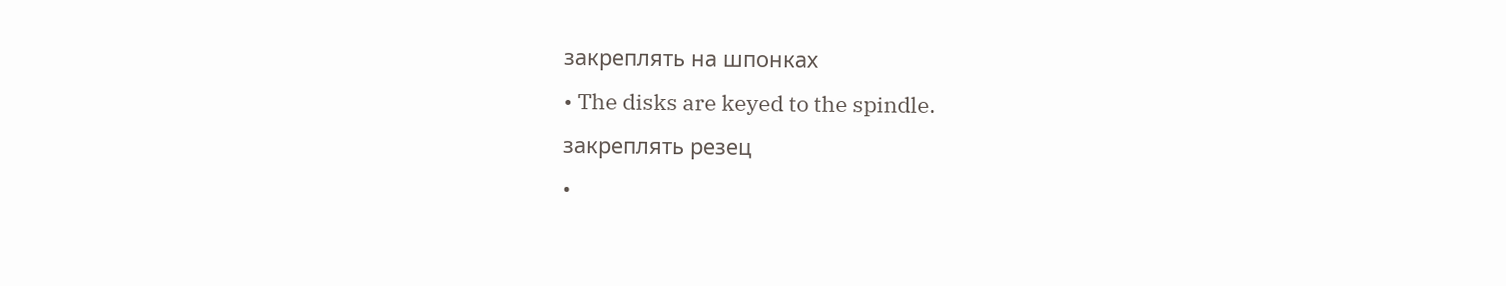закреплять на шпонках
• The disks are keyed to the spindle.
закреплять резец
•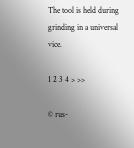The tool is held during grinding in a universal vice.

1 2 3 4 > >>

© rus-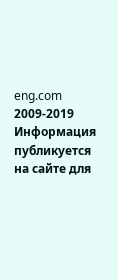eng.com 2009-2019 Информация публикуется на сайте для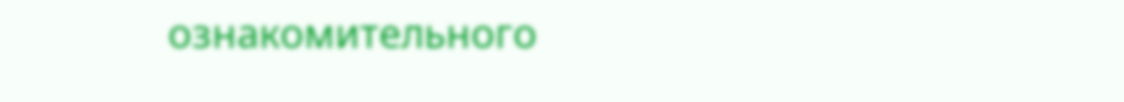ознакомительного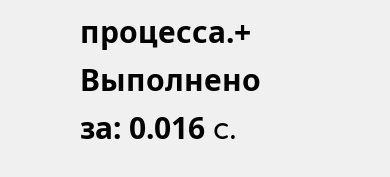процесса.+
Выполнено за: 0.016 c.